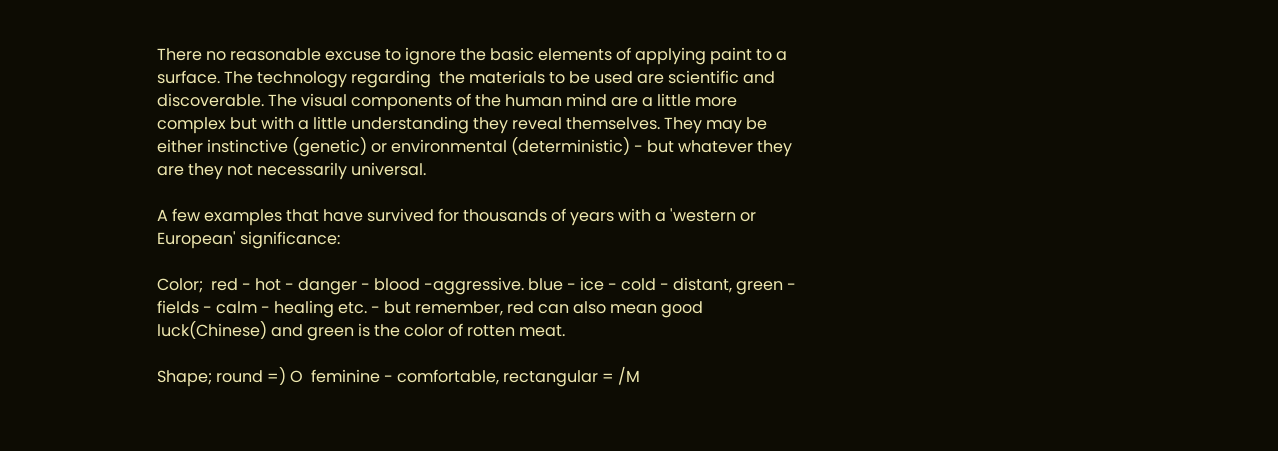There no reasonable excuse to ignore the basic elements of applying paint to a surface. The technology regarding  the materials to be used are scientific and discoverable. The visual components of the human mind are a little more complex but with a little understanding they reveal themselves. They may be either instinctive (genetic) or environmental (deterministic) - but whatever they are they not necessarily universal.

A few examples that have survived for thousands of years with a 'western or European' significance:

Color;  red - hot - danger - blood -aggressive. blue - ice - cold - distant, green - fields - calm - healing etc. - but remember, red can also mean good luck(Chinese) and green is the color of rotten meat.

Shape; round =) O  feminine - comfortable, rectangular = /M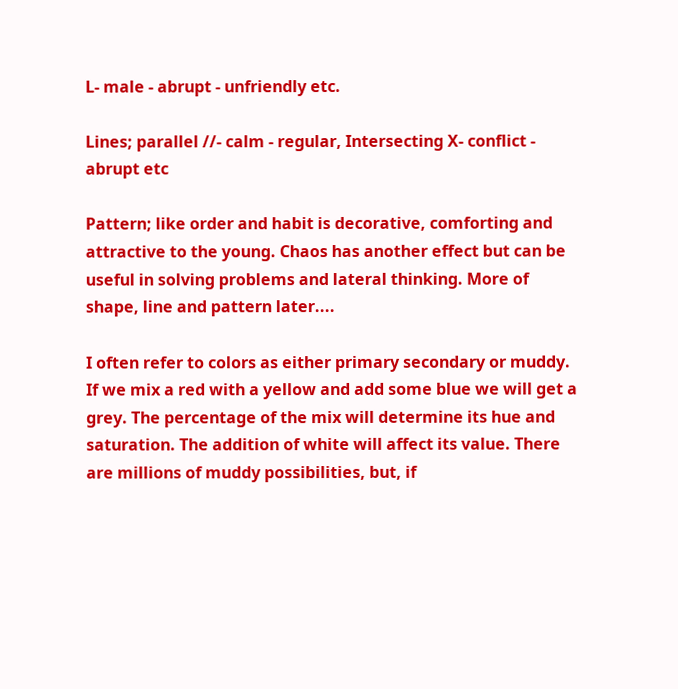L- male - abrupt - unfriendly etc.

Lines; parallel //- calm - regular, Intersecting X- conflict - abrupt etc

Pattern; like order and habit is decorative, comforting and attractive to the young. Chaos has another effect but can be useful in solving problems and lateral thinking. More of shape, line and pattern later....

I often refer to colors as either primary secondary or muddy. If we mix a red with a yellow and add some blue we will get a grey. The percentage of the mix will determine its hue and saturation. The addition of white will affect its value. There are millions of muddy possibilities, but, if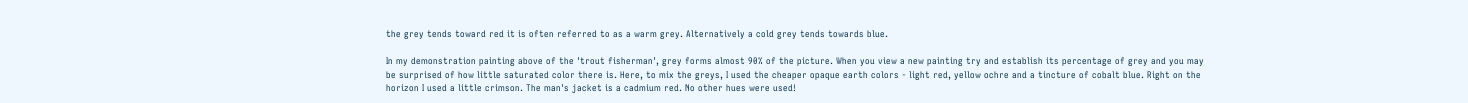the grey tends toward red it is often referred to as a warm grey. Alternatively a cold grey tends towards blue.

In my demonstration painting above of the 'trout fisherman', grey forms almost 90% of the picture. When you view a new painting try and establish its percentage of grey and you may be surprised of how little saturated color there is. Here, to mix the greys, I used the cheaper opaque earth colors - light red, yellow ochre and a tincture of cobalt blue. Right on the horizon I used a little crimson. The man's jacket is a cadmium red. No other hues were used!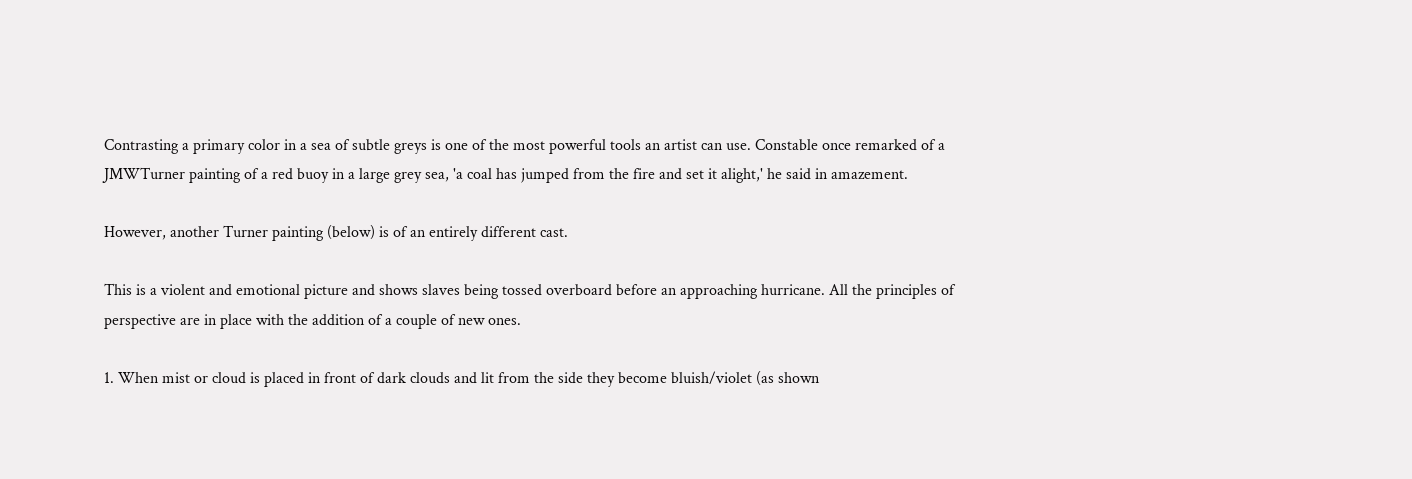Contrasting a primary color in a sea of subtle greys is one of the most powerful tools an artist can use. Constable once remarked of a JMWTurner painting of a red buoy in a large grey sea, 'a coal has jumped from the fire and set it alight,' he said in amazement.

However, another Turner painting (below) is of an entirely different cast.

This is a violent and emotional picture and shows slaves being tossed overboard before an approaching hurricane. All the principles of perspective are in place with the addition of a couple of new ones.

1. When mist or cloud is placed in front of dark clouds and lit from the side they become bluish/violet (as shown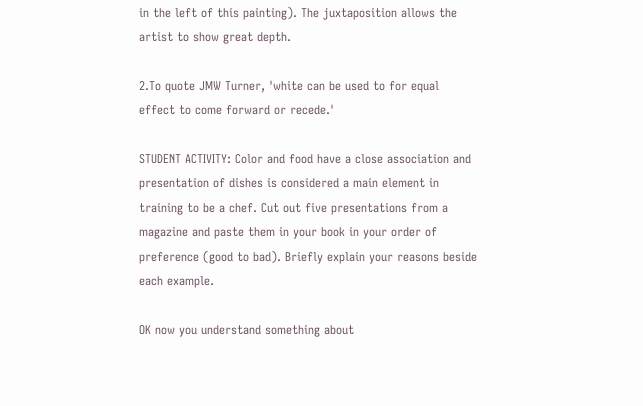in the left of this painting). The juxtaposition allows the artist to show great depth.

2.To quote JMW Turner, 'white can be used to for equal effect to come forward or recede.'

STUDENT ACTIVITY: Color and food have a close association and presentation of dishes is considered a main element in training to be a chef. Cut out five presentations from a magazine and paste them in your book in your order of preference (good to bad). Briefly explain your reasons beside each example.

OK now you understand something about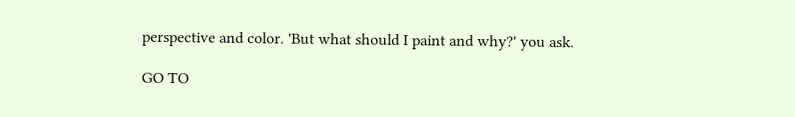perspective and color. 'But what should I paint and why?' you ask.

GO TO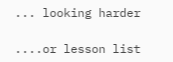... looking harder

....or lesson list